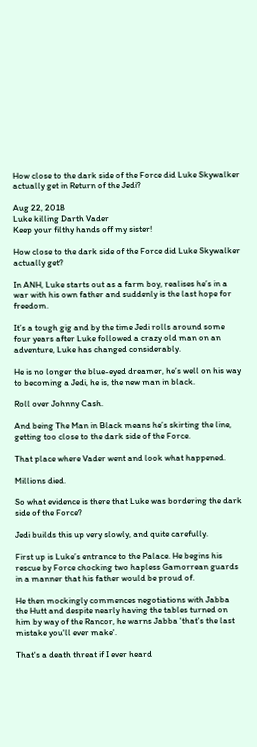How close to the dark side of the Force did Luke Skywalker actually get in Return of the Jedi?

Aug 22, 2018
Luke killing Darth Vader
Keep your filthy hands off my sister!

How close to the dark side of the Force did Luke Skywalker actually get?

In ANH, Luke starts out as a farm boy, realises he’s in a war with his own father and suddenly is the last hope for freedom.

It’s a tough gig and by the time Jedi rolls around some four years after Luke followed a crazy old man on an adventure, Luke has changed considerably.

He is no longer the blue-eyed dreamer, he’s well on his way to becoming a Jedi, he is, the new man in black.

Roll over Johnny Cash.

And being The Man in Black means he’s skirting the line, getting too close to the dark side of the Force.

That place where Vader went and look what happened.

Millions died.

So what evidence is there that Luke was bordering the dark side of the Force?

Jedi builds this up very slowly, and quite carefully.

First up is Luke’s entrance to the Palace. He begins his rescue by Force chocking two hapless Gamorrean guards in a manner that his father would be proud of.

He then mockingly commences negotiations with Jabba the Hutt and despite nearly having the tables turned on him by way of the Rancor, he warns Jabba 'that's the last mistake you'll ever make'.

That's a death threat if I ever heard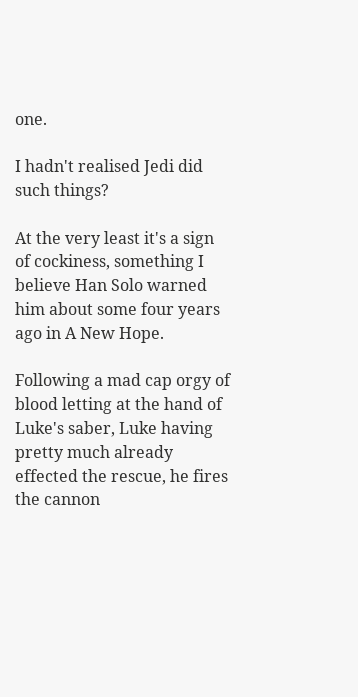one.

I hadn't realised Jedi did such things?

At the very least it's a sign of cockiness, something I believe Han Solo warned him about some four years ago in A New Hope.

Following a mad cap orgy of blood letting at the hand of Luke's saber, Luke having pretty much already effected the rescue, he fires the cannon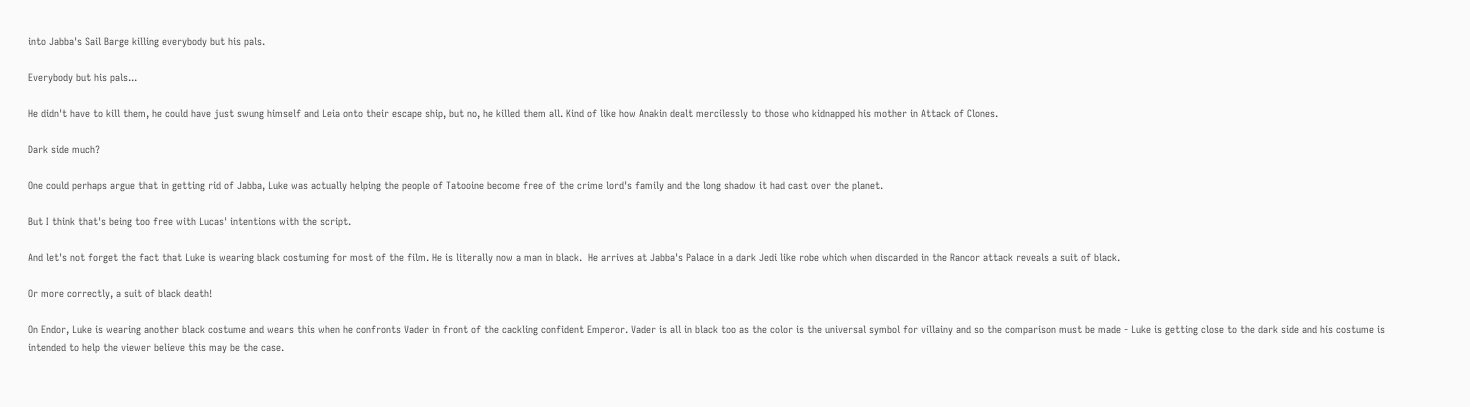into Jabba's Sail Barge killing everybody but his pals.

Everybody but his pals...

He didn't have to kill them, he could have just swung himself and Leia onto their escape ship, but no, he killed them all. Kind of like how Anakin dealt mercilessly to those who kidnapped his mother in Attack of Clones.

Dark side much?

One could perhaps argue that in getting rid of Jabba, Luke was actually helping the people of Tatooine become free of the crime lord's family and the long shadow it had cast over the planet.

But I think that's being too free with Lucas' intentions with the script.

And let's not forget the fact that Luke is wearing black costuming for most of the film. He is literally now a man in black.  He arrives at Jabba's Palace in a dark Jedi like robe which when discarded in the Rancor attack reveals a suit of black.

Or more correctly, a suit of black death!

On Endor, Luke is wearing another black costume and wears this when he confronts Vader in front of the cackling confident Emperor. Vader is all in black too as the color is the universal symbol for villainy and so the comparison must be made - Luke is getting close to the dark side and his costume is intended to help the viewer believe this may be the case.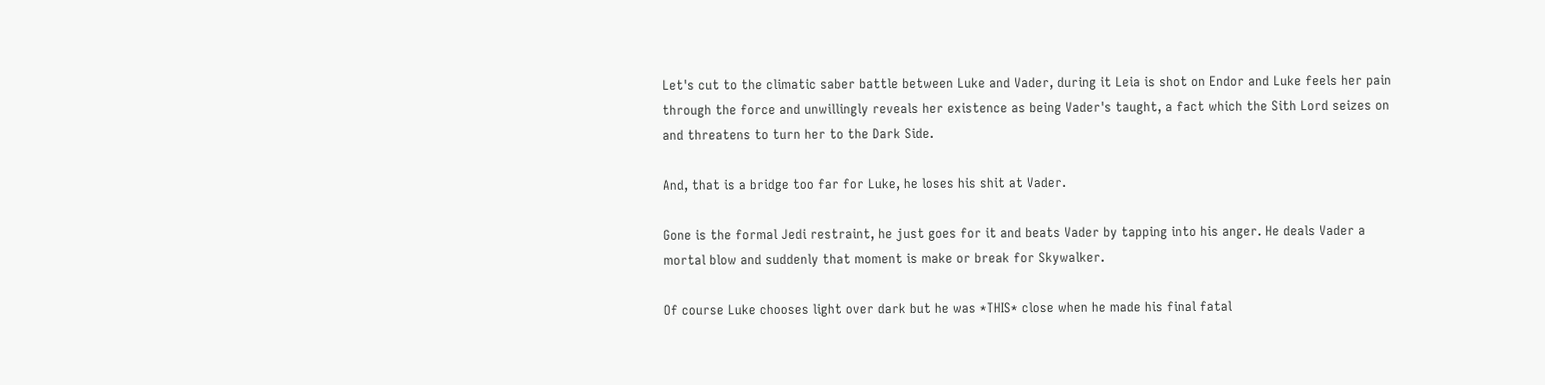Let's cut to the climatic saber battle between Luke and Vader, during it Leia is shot on Endor and Luke feels her pain through the force and unwillingly reveals her existence as being Vader's taught, a fact which the Sith Lord seizes on and threatens to turn her to the Dark Side.

And, that is a bridge too far for Luke, he loses his shit at Vader.

Gone is the formal Jedi restraint, he just goes for it and beats Vader by tapping into his anger. He deals Vader a mortal blow and suddenly that moment is make or break for Skywalker.

Of course Luke chooses light over dark but he was *THIS* close when he made his final fatal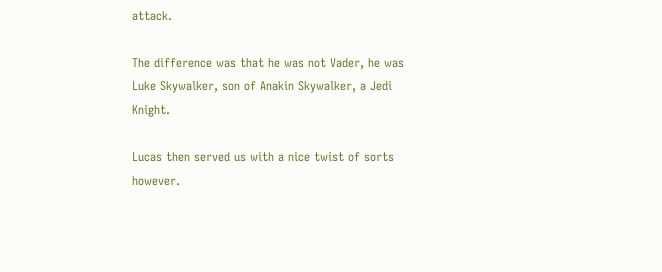attack.

The difference was that he was not Vader, he was Luke Skywalker, son of Anakin Skywalker, a Jedi Knight.

Lucas then served us with a nice twist of sorts however.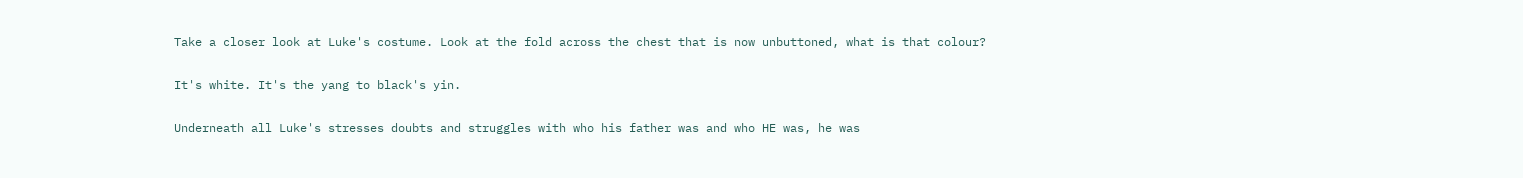Take a closer look at Luke's costume. Look at the fold across the chest that is now unbuttoned, what is that colour?

It's white. It's the yang to black's yin.

Underneath all Luke's stresses doubts and struggles with who his father was and who HE was, he was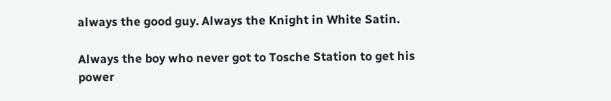always the good guy. Always the Knight in White Satin.

Always the boy who never got to Tosche Station to get his power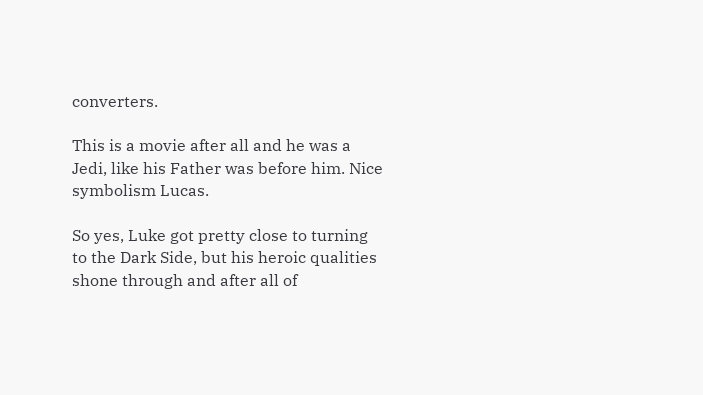converters.

This is a movie after all and he was a Jedi, like his Father was before him. Nice symbolism Lucas.

So yes, Luke got pretty close to turning to the Dark Side, but his heroic qualities shone through and after all of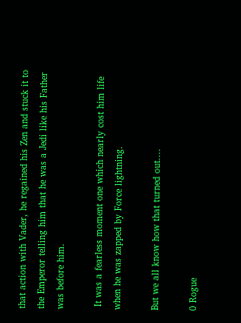that action with Vader, he regained his Zen and stuck it to the Emperor telling him that he was a Jedi like his Father was before him.

 It was a fearless moment one which nearly cost him life when he was zapped by Force lightning.

But we all know how that turned out....

0 Rogue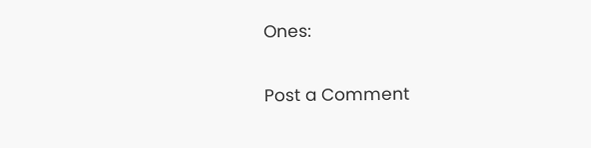Ones:

Post a Comment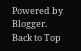Powered by Blogger.
Back to Top